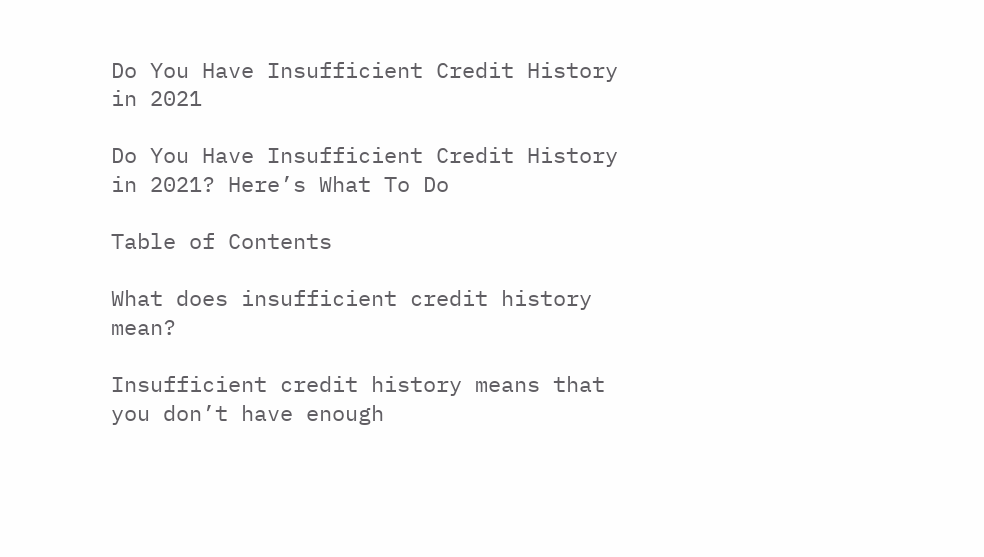Do You Have Insufficient Credit History in 2021

Do You Have Insufficient Credit History in 2021? Here’s What To Do

Table of Contents

What does insufficient credit history mean?

Insufficient credit history means that you don’t have enough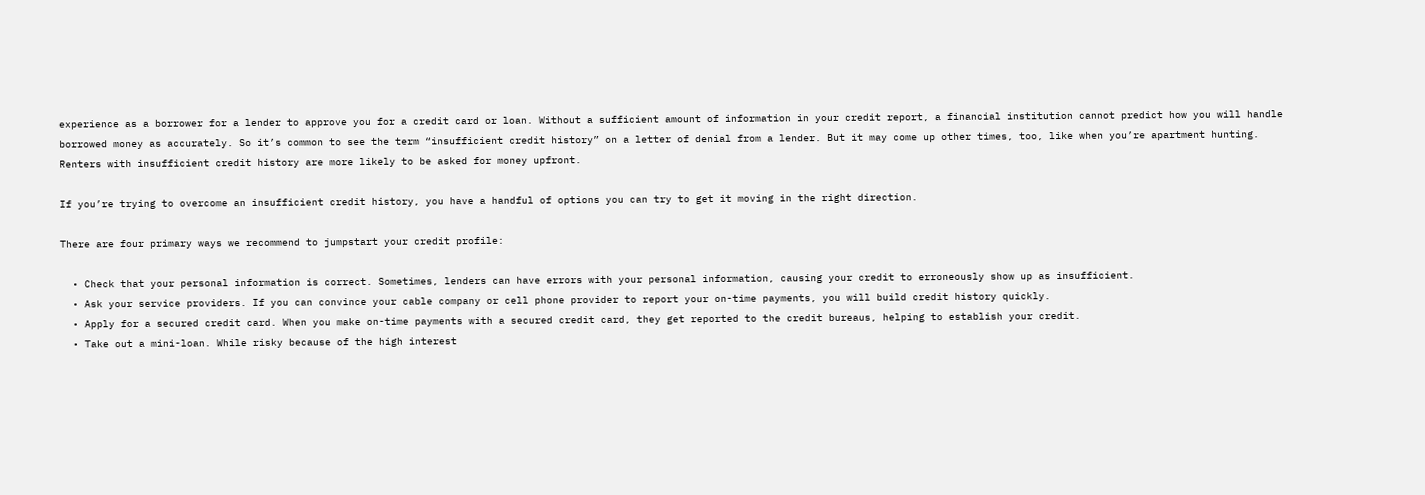experience as a borrower for a lender to approve you for a credit card or loan. Without a sufficient amount of information in your credit report, a financial institution cannot predict how you will handle borrowed money as accurately. So it’s common to see the term “insufficient credit history” on a letter of denial from a lender. But it may come up other times, too, like when you’re apartment hunting. Renters with insufficient credit history are more likely to be asked for money upfront.

If you’re trying to overcome an insufficient credit history, you have a handful of options you can try to get it moving in the right direction.

There are four primary ways we recommend to jumpstart your credit profile:

  • Check that your personal information is correct. Sometimes, lenders can have errors with your personal information, causing your credit to erroneously show up as insufficient.
  • Ask your service providers. If you can convince your cable company or cell phone provider to report your on-time payments, you will build credit history quickly.
  • Apply for a secured credit card. When you make on-time payments with a secured credit card, they get reported to the credit bureaus, helping to establish your credit.
  • Take out a mini-loan. While risky because of the high interest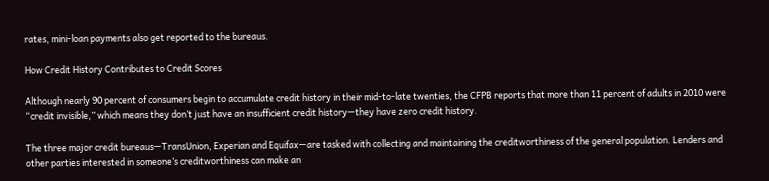rates, mini-loan payments also get reported to the bureaus.

How Credit History Contributes to Credit Scores

Although nearly 90 percent of consumers begin to accumulate credit history in their mid-to-late twenties, the CFPB reports that more than 11 percent of adults in 2010 were “credit invisible,” which means they don’t just have an insufficient credit history—they have zero credit history.

The three major credit bureaus—TransUnion, Experian and Equifax—are tasked with collecting and maintaining the creditworthiness of the general population. Lenders and other parties interested in someone’s creditworthiness can make an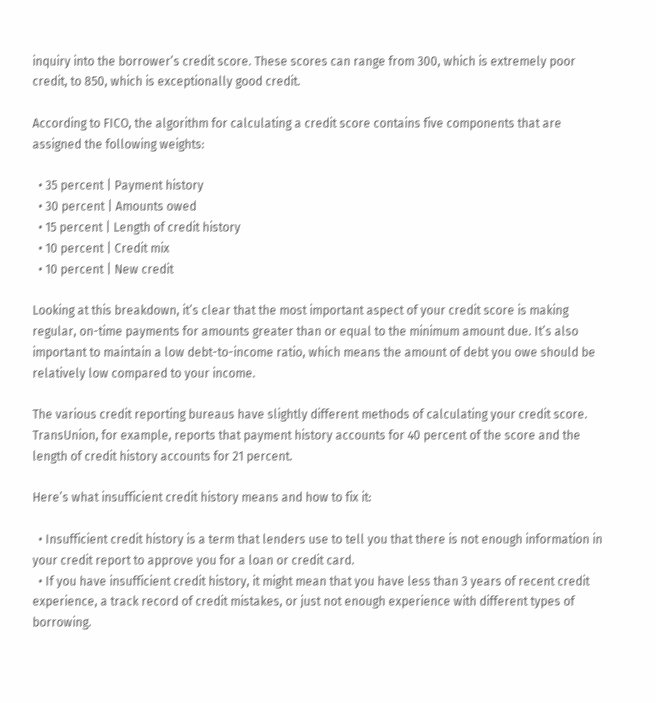inquiry into the borrower’s credit score. These scores can range from 300, which is extremely poor credit, to 850, which is exceptionally good credit.

According to FICO, the algorithm for calculating a credit score contains five components that are assigned the following weights:

  • 35 percent | Payment history
  • 30 percent | Amounts owed
  • 15 percent | Length of credit history
  • 10 percent | Credit mix
  • 10 percent | New credit

Looking at this breakdown, it’s clear that the most important aspect of your credit score is making regular, on-time payments for amounts greater than or equal to the minimum amount due. It’s also important to maintain a low debt-to-income ratio, which means the amount of debt you owe should be relatively low compared to your income.

The various credit reporting bureaus have slightly different methods of calculating your credit score. TransUnion, for example, reports that payment history accounts for 40 percent of the score and the length of credit history accounts for 21 percent.

Here’s what insufficient credit history means and how to fix it:

  • Insufficient credit history is a term that lenders use to tell you that there is not enough information in your credit report to approve you for a loan or credit card.
  • If you have insufficient credit history, it might mean that you have less than 3 years of recent credit experience, a track record of credit mistakes, or just not enough experience with different types of borrowing.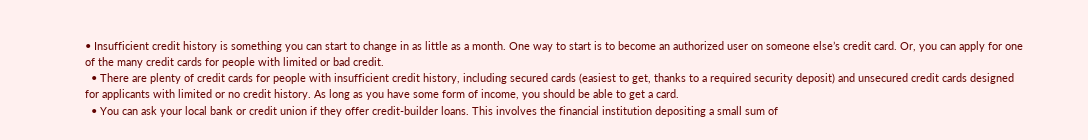• Insufficient credit history is something you can start to change in as little as a month. One way to start is to become an authorized user on someone else’s credit card. Or, you can apply for one of the many credit cards for people with limited or bad credit.
  • There are plenty of credit cards for people with insufficient credit history, including secured cards (easiest to get, thanks to a required security deposit) and unsecured credit cards designed for applicants with limited or no credit history. As long as you have some form of income, you should be able to get a card.
  • You can ask your local bank or credit union if they offer credit-builder loans. This involves the financial institution depositing a small sum of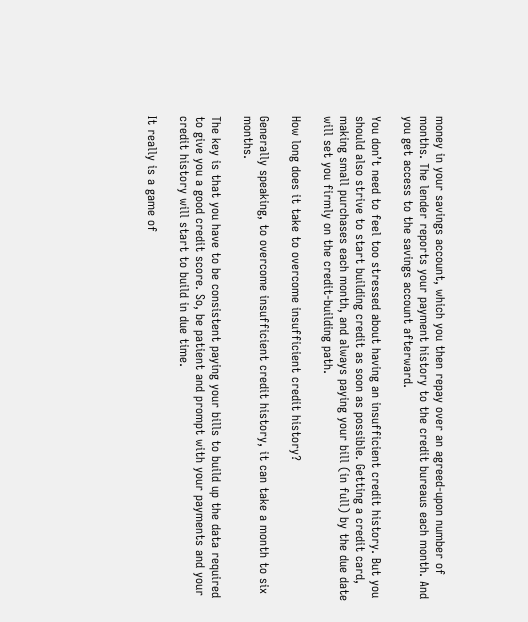money in your savings account, which you then repay over an agreed-upon number of months. The lender reports your payment history to the credit bureaus each month. And you get access to the savings account afterward.

You don’t need to feel too stressed about having an insufficient credit history. But you should also strive to start building credit as soon as possible. Getting a credit card, making small purchases each month, and always paying your bill (in full) by the due date will set you firmly on the credit-building path.

How long does it take to overcome insufficient credit history?

Generally speaking, to overcome insufficient credit history, it can take a month to six months.

The key is that you have to be consistent paying your bills to build up the data required to give you a good credit score. So, be patient and prompt with your payments and your credit history will start to build in due time.

It really is a game of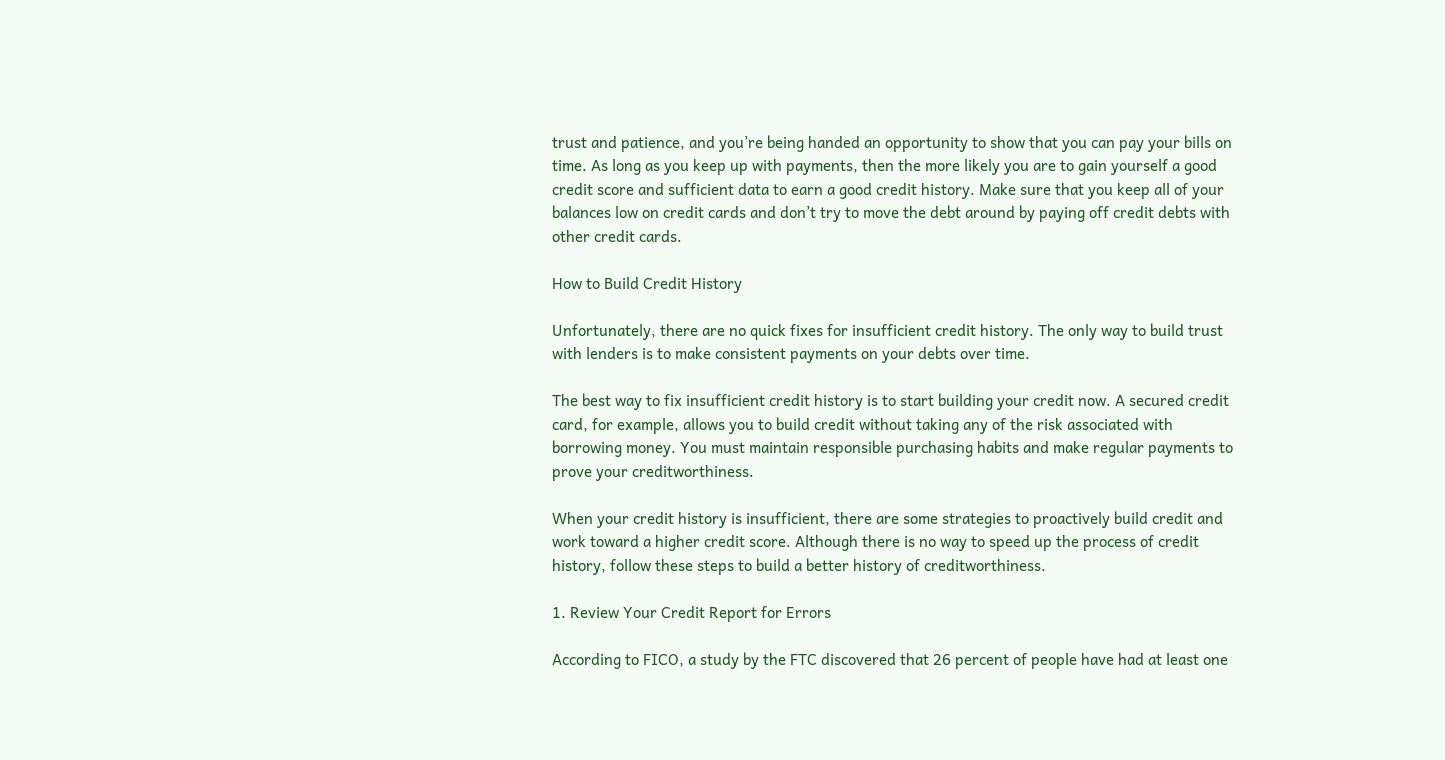trust and patience, and you’re being handed an opportunity to show that you can pay your bills on time. As long as you keep up with payments, then the more likely you are to gain yourself a good credit score and sufficient data to earn a good credit history. Make sure that you keep all of your balances low on credit cards and don’t try to move the debt around by paying off credit debts with other credit cards.

How to Build Credit History

Unfortunately, there are no quick fixes for insufficient credit history. The only way to build trust with lenders is to make consistent payments on your debts over time.

The best way to fix insufficient credit history is to start building your credit now. A secured credit card, for example, allows you to build credit without taking any of the risk associated with borrowing money. You must maintain responsible purchasing habits and make regular payments to prove your creditworthiness.

When your credit history is insufficient, there are some strategies to proactively build credit and work toward a higher credit score. Although there is no way to speed up the process of credit history, follow these steps to build a better history of creditworthiness.

1. Review Your Credit Report for Errors

According to FICO, a study by the FTC discovered that 26 percent of people have had at least one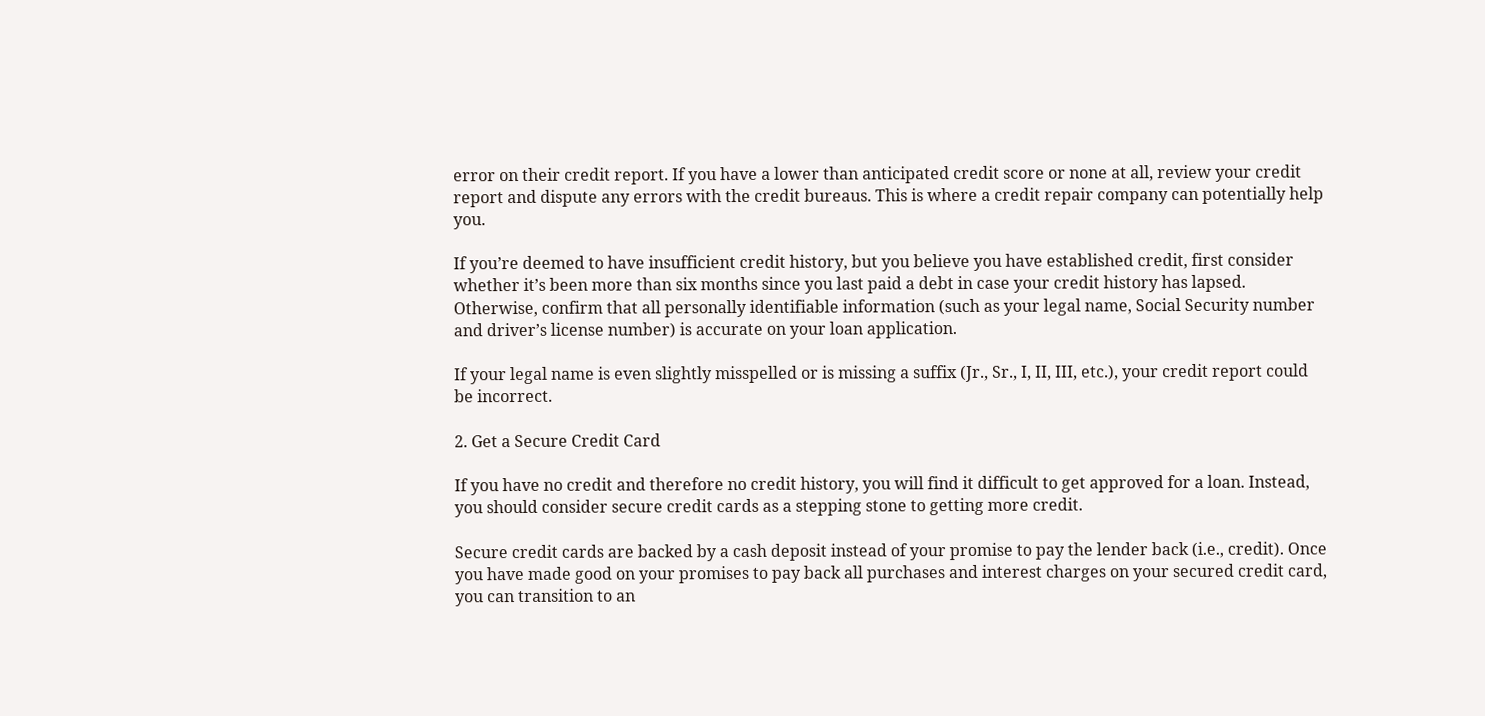error on their credit report. If you have a lower than anticipated credit score or none at all, review your credit report and dispute any errors with the credit bureaus. This is where a credit repair company can potentially help you.

If you’re deemed to have insufficient credit history, but you believe you have established credit, first consider whether it’s been more than six months since you last paid a debt in case your credit history has lapsed. Otherwise, confirm that all personally identifiable information (such as your legal name, Social Security number and driver’s license number) is accurate on your loan application.

If your legal name is even slightly misspelled or is missing a suffix (Jr., Sr., I, II, III, etc.), your credit report could be incorrect.

2. Get a Secure Credit Card

If you have no credit and therefore no credit history, you will find it difficult to get approved for a loan. Instead, you should consider secure credit cards as a stepping stone to getting more credit.

Secure credit cards are backed by a cash deposit instead of your promise to pay the lender back (i.e., credit). Once you have made good on your promises to pay back all purchases and interest charges on your secured credit card, you can transition to an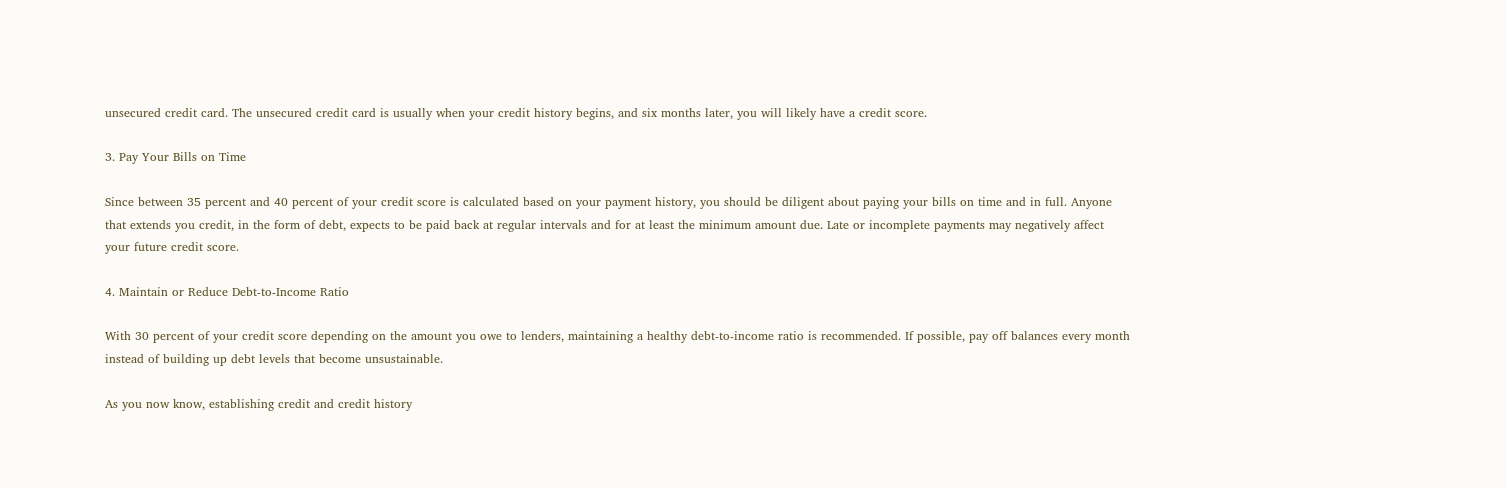unsecured credit card. The unsecured credit card is usually when your credit history begins, and six months later, you will likely have a credit score.

3. Pay Your Bills on Time

Since between 35 percent and 40 percent of your credit score is calculated based on your payment history, you should be diligent about paying your bills on time and in full. Anyone that extends you credit, in the form of debt, expects to be paid back at regular intervals and for at least the minimum amount due. Late or incomplete payments may negatively affect your future credit score.

4. Maintain or Reduce Debt-to-Income Ratio

With 30 percent of your credit score depending on the amount you owe to lenders, maintaining a healthy debt-to-income ratio is recommended. If possible, pay off balances every month instead of building up debt levels that become unsustainable.

As you now know, establishing credit and credit history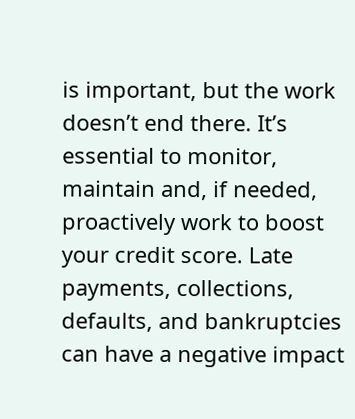is important, but the work doesn’t end there. It’s essential to monitor, maintain and, if needed, proactively work to boost your credit score. Late payments, collections, defaults, and bankruptcies can have a negative impact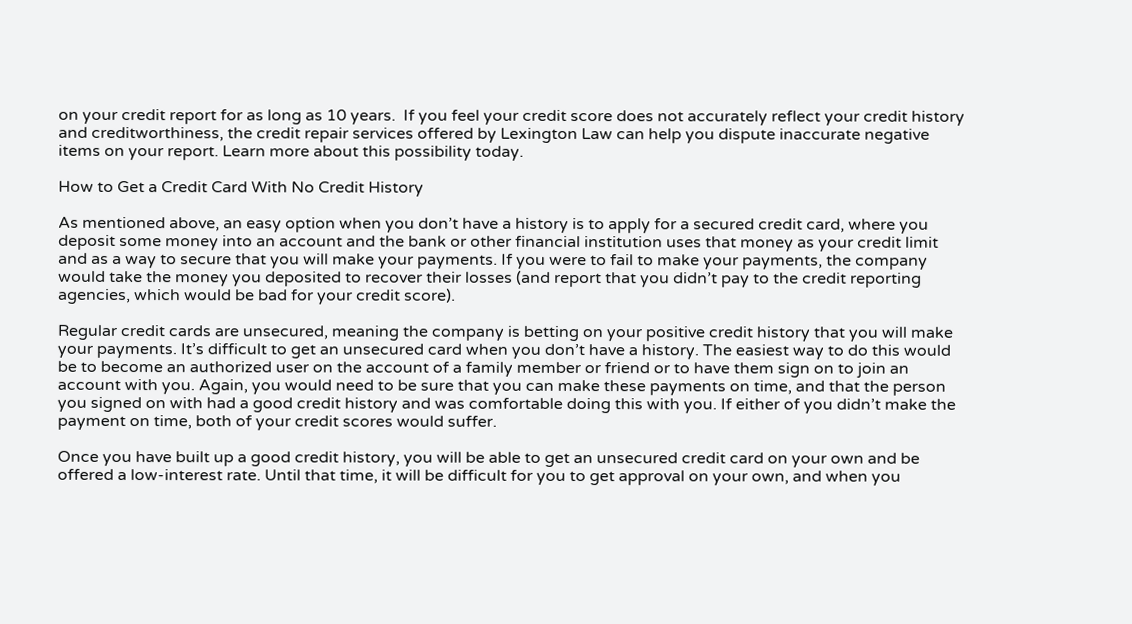on your credit report for as long as 10 years.  If you feel your credit score does not accurately reflect your credit history and creditworthiness, the credit repair services offered by Lexington Law can help you dispute inaccurate negative items on your report. Learn more about this possibility today.

How to Get a Credit Card With No Credit History

As mentioned above, an easy option when you don’t have a history is to apply for a secured credit card, where you deposit some money into an account and the bank or other financial institution uses that money as your credit limit and as a way to secure that you will make your payments. If you were to fail to make your payments, the company would take the money you deposited to recover their losses (and report that you didn’t pay to the credit reporting agencies, which would be bad for your credit score).

Regular credit cards are unsecured, meaning the company is betting on your positive credit history that you will make your payments. It’s difficult to get an unsecured card when you don’t have a history. The easiest way to do this would be to become an authorized user on the account of a family member or friend or to have them sign on to join an account with you. Again, you would need to be sure that you can make these payments on time, and that the person you signed on with had a good credit history and was comfortable doing this with you. If either of you didn’t make the payment on time, both of your credit scores would suffer.

Once you have built up a good credit history, you will be able to get an unsecured credit card on your own and be offered a low-interest rate. Until that time, it will be difficult for you to get approval on your own, and when you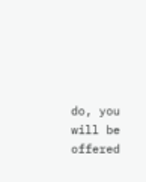do, you will be offered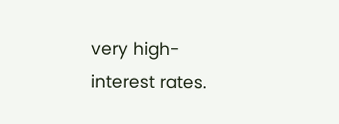very high-interest rates.